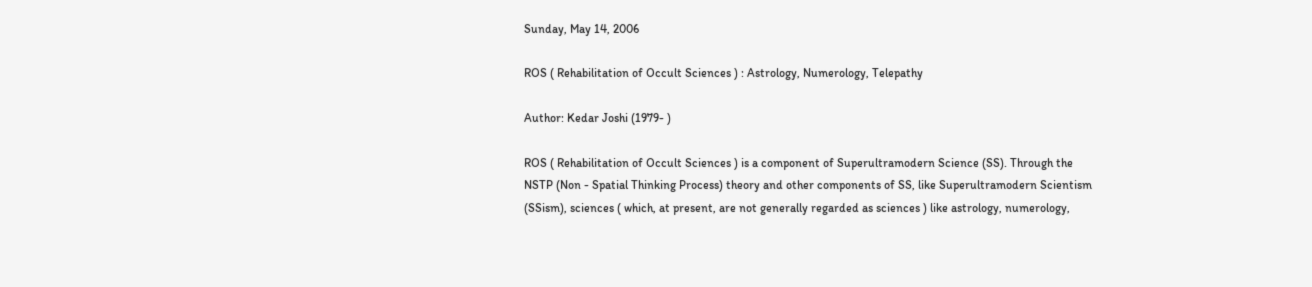Sunday, May 14, 2006

ROS ( Rehabilitation of Occult Sciences ) : Astrology, Numerology, Telepathy

Author: Kedar Joshi (1979- )

ROS ( Rehabilitation of Occult Sciences ) is a component of Superultramodern Science (SS). Through the NSTP (Non - Spatial Thinking Process) theory and other components of SS, like Superultramodern Scientism (SSism), sciences ( which, at present, are not generally regarded as sciences ) like astrology, numerology,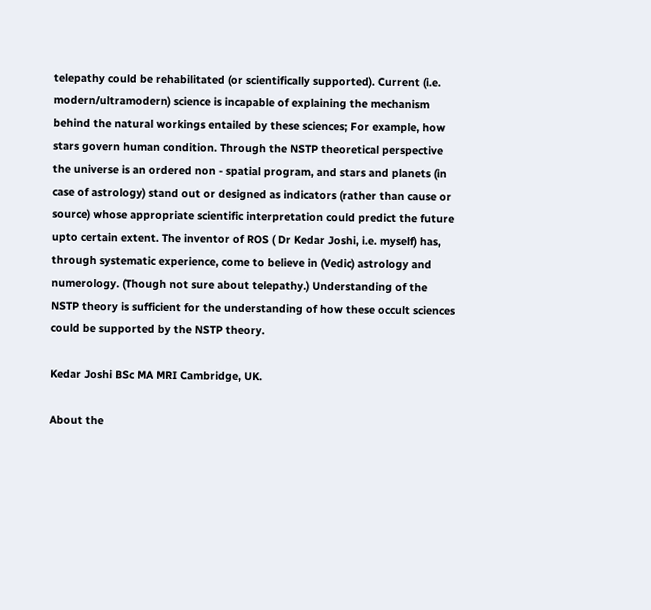telepathy could be rehabilitated (or scientifically supported). Current (i.e. modern/ultramodern) science is incapable of explaining the mechanism behind the natural workings entailed by these sciences; For example, how stars govern human condition. Through the NSTP theoretical perspective the universe is an ordered non - spatial program, and stars and planets (in case of astrology) stand out or designed as indicators (rather than cause or source) whose appropriate scientific interpretation could predict the future upto certain extent. The inventor of ROS ( Dr Kedar Joshi, i.e. myself) has, through systematic experience, come to believe in (Vedic) astrology and numerology. (Though not sure about telepathy.) Understanding of the NSTP theory is sufficient for the understanding of how these occult sciences could be supported by the NSTP theory.

Kedar Joshi BSc MA MRI Cambridge, UK.

About the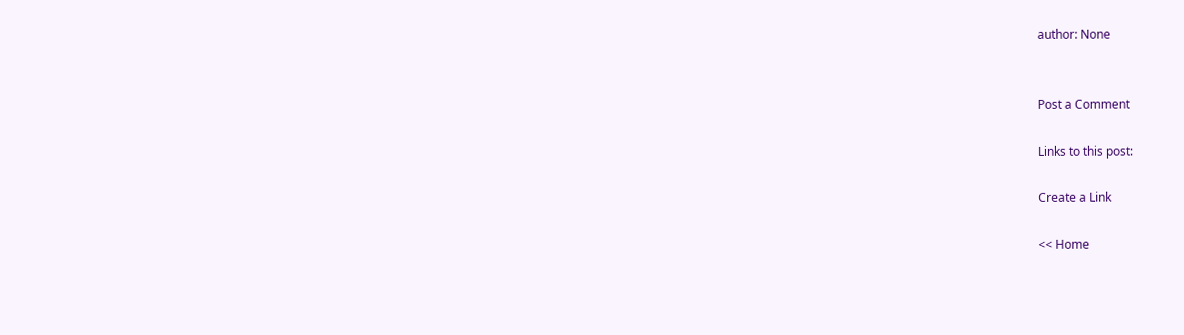author: None


Post a Comment

Links to this post:

Create a Link

<< Home